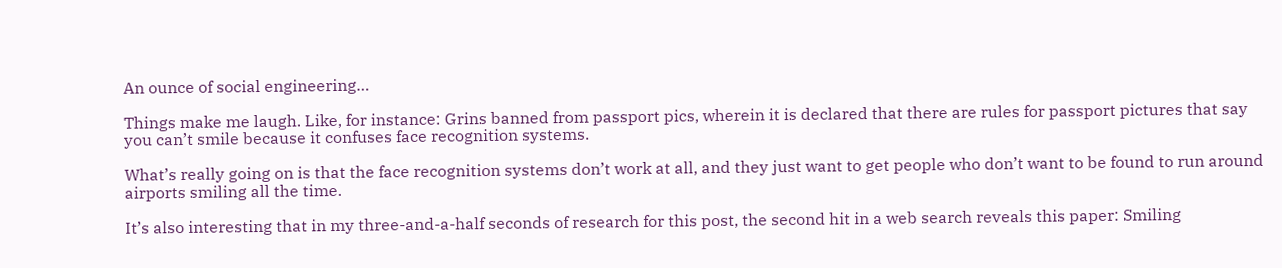An ounce of social engineering…

Things make me laugh. Like, for instance: Grins banned from passport pics, wherein it is declared that there are rules for passport pictures that say you can’t smile because it confuses face recognition systems.

What’s really going on is that the face recognition systems don’t work at all, and they just want to get people who don’t want to be found to run around airports smiling all the time.

It’s also interesting that in my three-and-a-half seconds of research for this post, the second hit in a web search reveals this paper: Smiling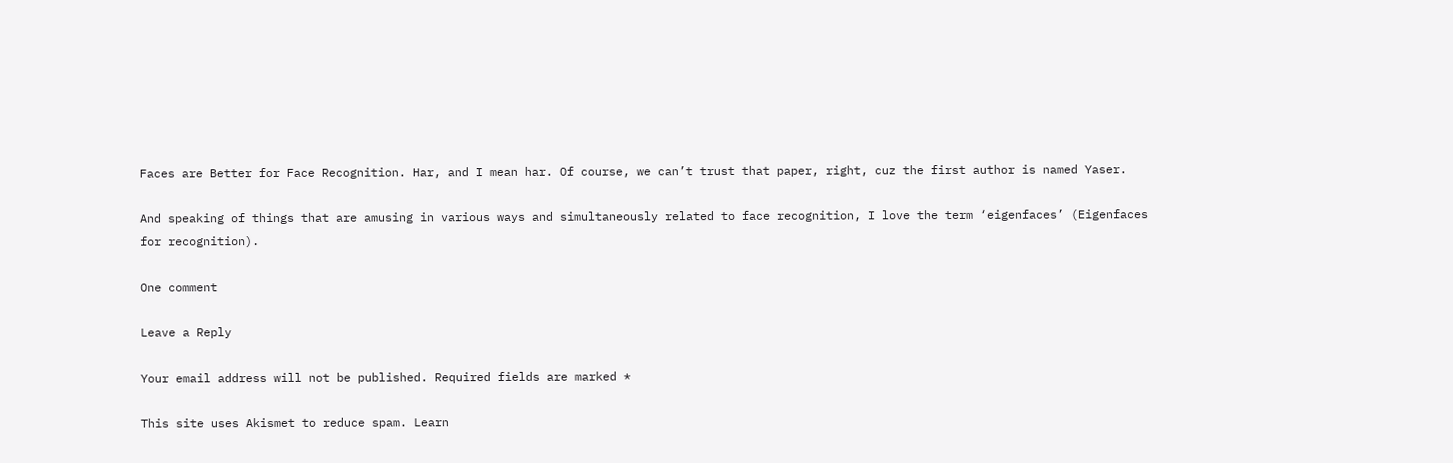Faces are Better for Face Recognition. Har, and I mean har. Of course, we can’t trust that paper, right, cuz the first author is named Yaser.

And speaking of things that are amusing in various ways and simultaneously related to face recognition, I love the term ‘eigenfaces’ (Eigenfaces for recognition).

One comment

Leave a Reply

Your email address will not be published. Required fields are marked *

This site uses Akismet to reduce spam. Learn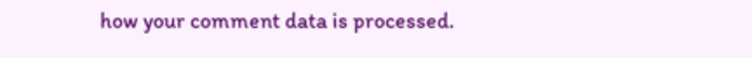how your comment data is processed.